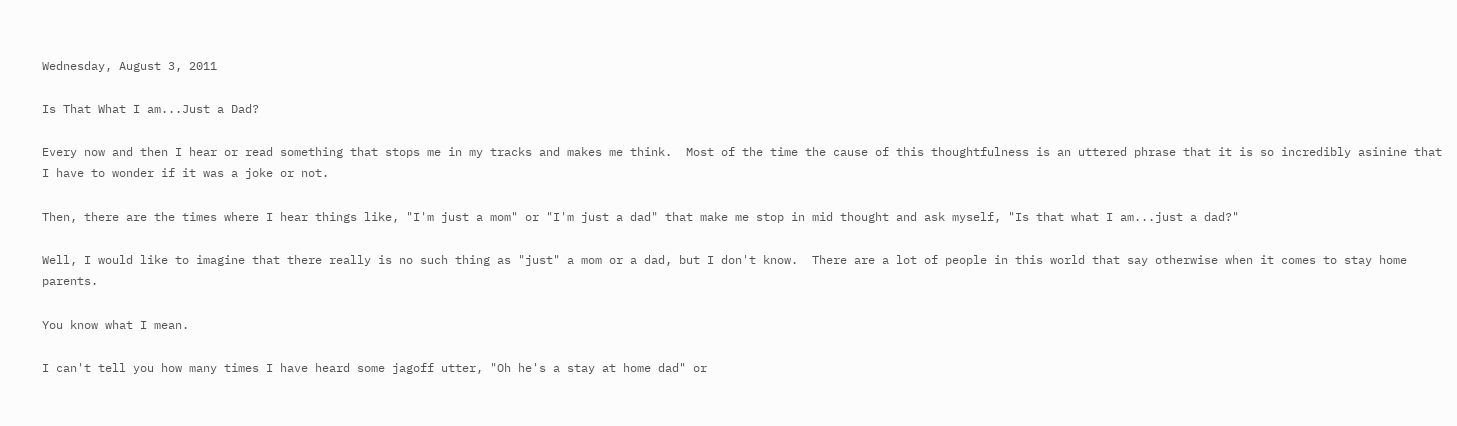Wednesday, August 3, 2011

Is That What I am...Just a Dad?

Every now and then I hear or read something that stops me in my tracks and makes me think.  Most of the time the cause of this thoughtfulness is an uttered phrase that it is so incredibly asinine that I have to wonder if it was a joke or not.

Then, there are the times where I hear things like, "I'm just a mom" or "I'm just a dad" that make me stop in mid thought and ask myself, "Is that what I am...just a dad?"

Well, I would like to imagine that there really is no such thing as "just" a mom or a dad, but I don't know.  There are a lot of people in this world that say otherwise when it comes to stay home parents.

You know what I mean.

I can't tell you how many times I have heard some jagoff utter, "Oh he's a stay at home dad" or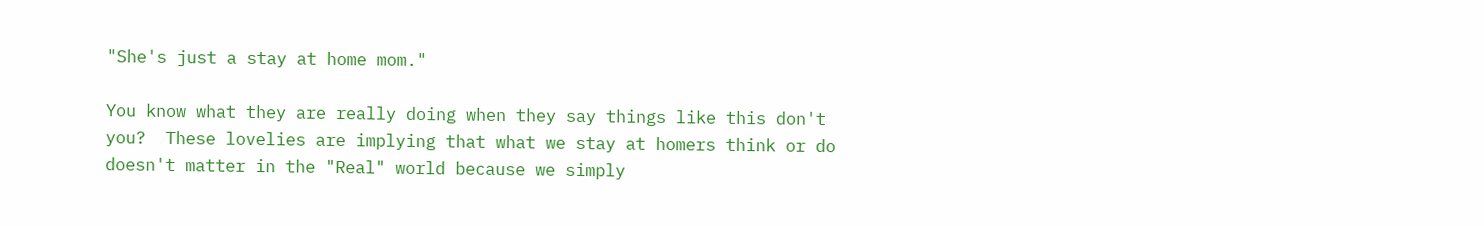"She's just a stay at home mom."

You know what they are really doing when they say things like this don't you?  These lovelies are implying that what we stay at homers think or do doesn't matter in the "Real" world because we simply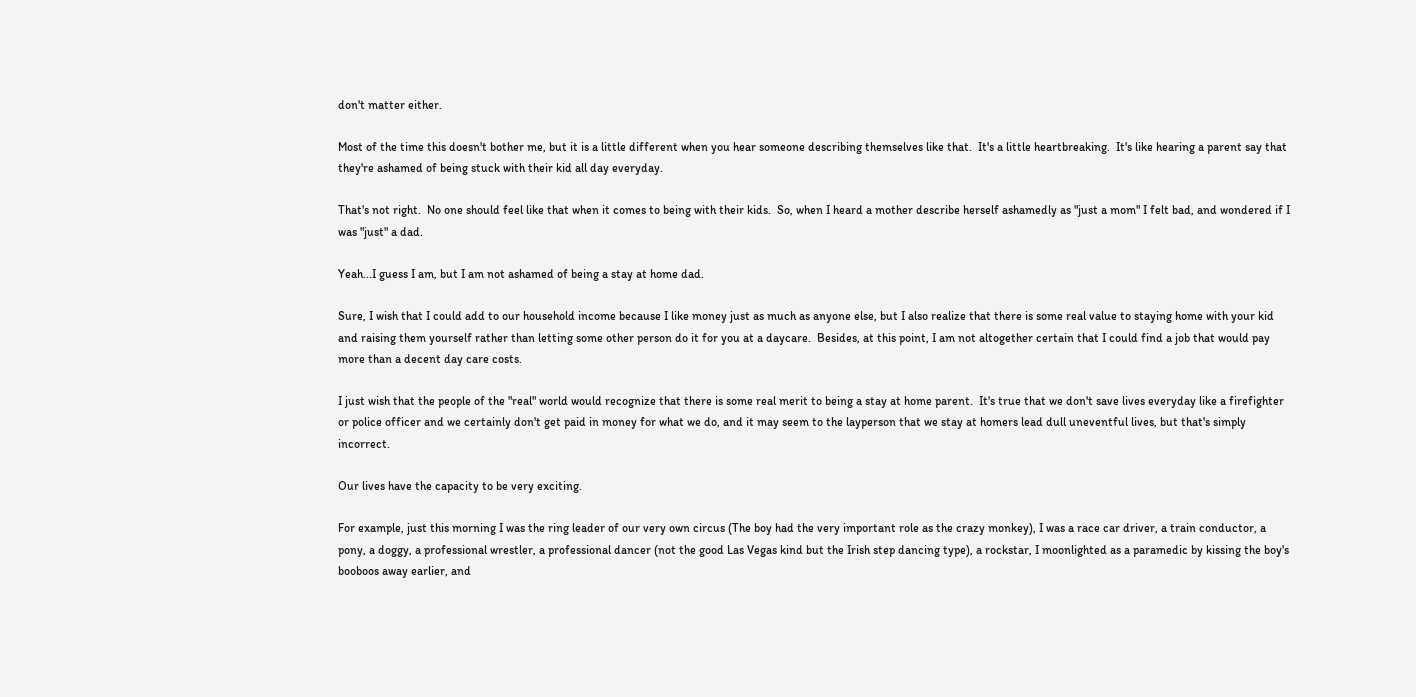don't matter either.

Most of the time this doesn't bother me, but it is a little different when you hear someone describing themselves like that.  It's a little heartbreaking.  It's like hearing a parent say that they're ashamed of being stuck with their kid all day everyday.

That's not right.  No one should feel like that when it comes to being with their kids.  So, when I heard a mother describe herself ashamedly as "just a mom" I felt bad, and wondered if I was "just" a dad.

Yeah...I guess I am, but I am not ashamed of being a stay at home dad.

Sure, I wish that I could add to our household income because I like money just as much as anyone else, but I also realize that there is some real value to staying home with your kid and raising them yourself rather than letting some other person do it for you at a daycare.  Besides, at this point, I am not altogether certain that I could find a job that would pay more than a decent day care costs.

I just wish that the people of the "real" world would recognize that there is some real merit to being a stay at home parent.  It's true that we don't save lives everyday like a firefighter or police officer and we certainly don't get paid in money for what we do, and it may seem to the layperson that we stay at homers lead dull uneventful lives, but that's simply incorrect.

Our lives have the capacity to be very exciting.

For example, just this morning I was the ring leader of our very own circus (The boy had the very important role as the crazy monkey), I was a race car driver, a train conductor, a pony, a doggy, a professional wrestler, a professional dancer (not the good Las Vegas kind but the Irish step dancing type), a rockstar, I moonlighted as a paramedic by kissing the boy's booboos away earlier, and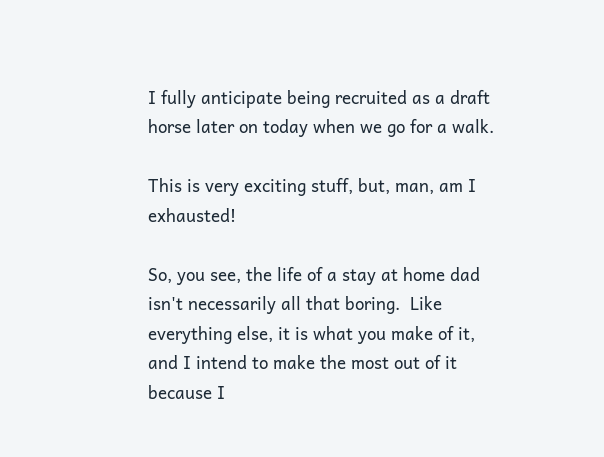I fully anticipate being recruited as a draft horse later on today when we go for a walk.

This is very exciting stuff, but, man, am I exhausted!

So, you see, the life of a stay at home dad isn't necessarily all that boring.  Like everything else, it is what you make of it, and I intend to make the most out of it because I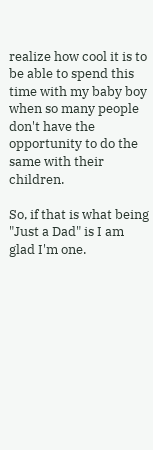realize how cool it is to be able to spend this time with my baby boy when so many people don't have the opportunity to do the same with their children.

So, if that is what being "Just a Dad" is I am glad I'm one.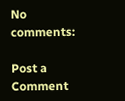No comments:

Post a Comment